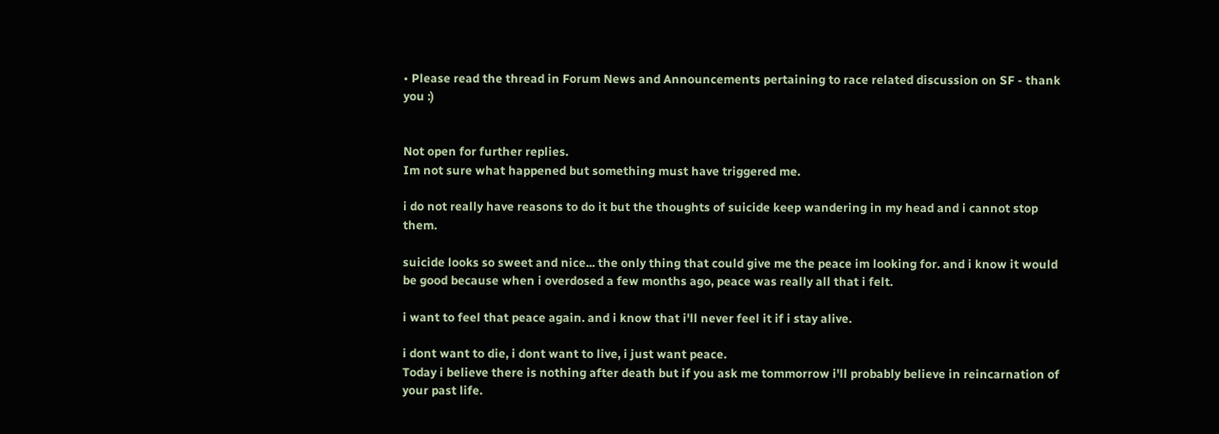• Please read the thread in Forum News and Announcements pertaining to race related discussion on SF - thank you :)


Not open for further replies.
Im not sure what happened but something must have triggered me.

i do not really have reasons to do it but the thoughts of suicide keep wandering in my head and i cannot stop them.

suicide looks so sweet and nice... the only thing that could give me the peace im looking for. and i know it would be good because when i overdosed a few months ago, peace was really all that i felt.

i want to feel that peace again. and i know that i'll never feel it if i stay alive.

i dont want to die, i dont want to live, i just want peace.
Today i believe there is nothing after death but if you ask me tommorrow i'll probably believe in reincarnation of your past life.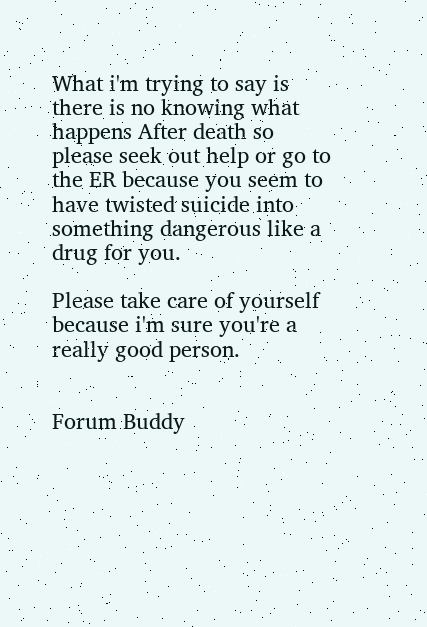What i'm trying to say is there is no knowing what happens After death so please seek out help or go to the ER because you seem to have twisted suicide into something dangerous like a drug for you.

Please take care of yourself because i'm sure you're a really good person.


Forum Buddy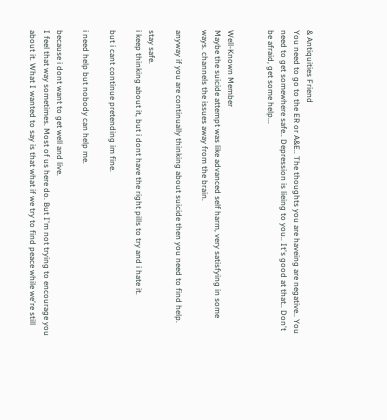& Antiquities Friend
You need to go to the ER or A&E.. The thoughts you are haveing are negative.. You need to get somewhere safe.. Depression is lieing to you.. It's good at that.. Don't be afraid, get some help...


Well-Known Member
Maybe the suicide attempt was like advanced self harm, very satisfying in some ways. channels the issues away from the brain.

anyway if you are continually thinking about suicide then you need to find help.

stay safe.
i keep thinking about it, but i dont have the right pills to try and i hate it.

but i cant continue pretending im fine.

i need help but nobody can help me.

because i dont want to get well and live.
I feel that way sometimes. Most of us here do. But I'm not trying to encourage you about it. What I wanted to say is that what if we try to find peace while we're still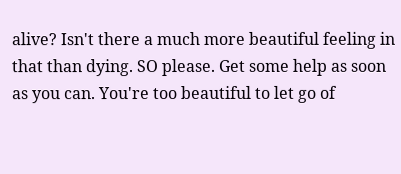alive? Isn't there a much more beautiful feeling in that than dying. SO please. Get some help as soon as you can. You're too beautiful to let go of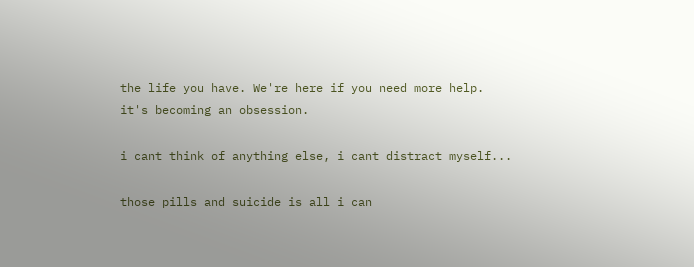the life you have. We're here if you need more help.
it's becoming an obsession.

i cant think of anything else, i cant distract myself...

those pills and suicide is all i can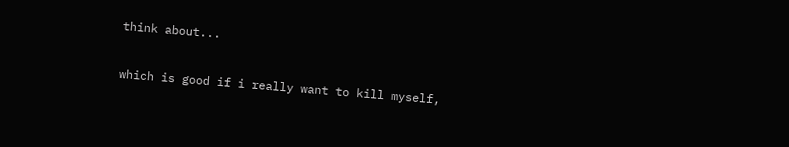think about...

which is good if i really want to kill myself,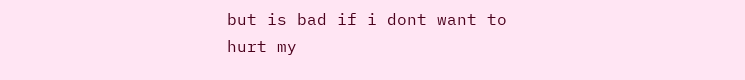but is bad if i dont want to hurt my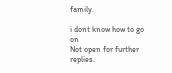family.

i dont know how to go on
Not open for further replies.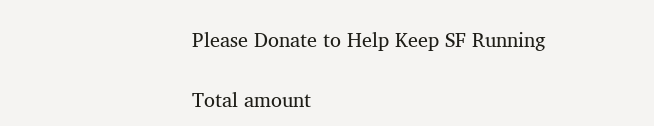Please Donate to Help Keep SF Running

Total amount